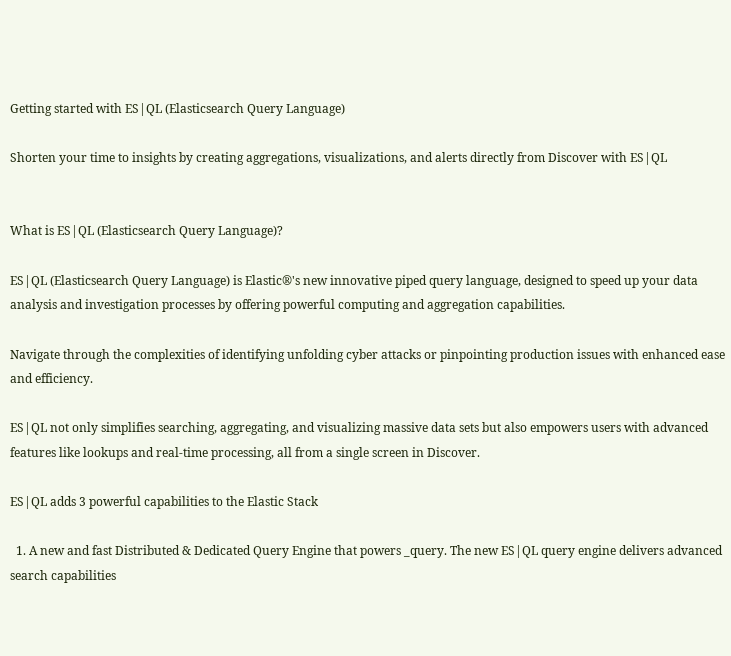Getting started with ES|QL (Elasticsearch Query Language)

Shorten your time to insights by creating aggregations, visualizations, and alerts directly from Discover with ES|QL


What is ES|QL (Elasticsearch Query Language)?

ES|QL (Elasticsearch Query Language) is Elastic®'s new innovative piped query language, designed to speed up your data analysis and investigation processes by offering powerful computing and aggregation capabilities.

Navigate through the complexities of identifying unfolding cyber attacks or pinpointing production issues with enhanced ease and efficiency.

ES|QL not only simplifies searching, aggregating, and visualizing massive data sets but also empowers users with advanced features like lookups and real-time processing, all from a single screen in Discover.

ES|QL adds 3 powerful capabilities to the Elastic Stack

  1. A new and fast Distributed & Dedicated Query Engine that powers _query. The new ES|QL query engine delivers advanced search capabilities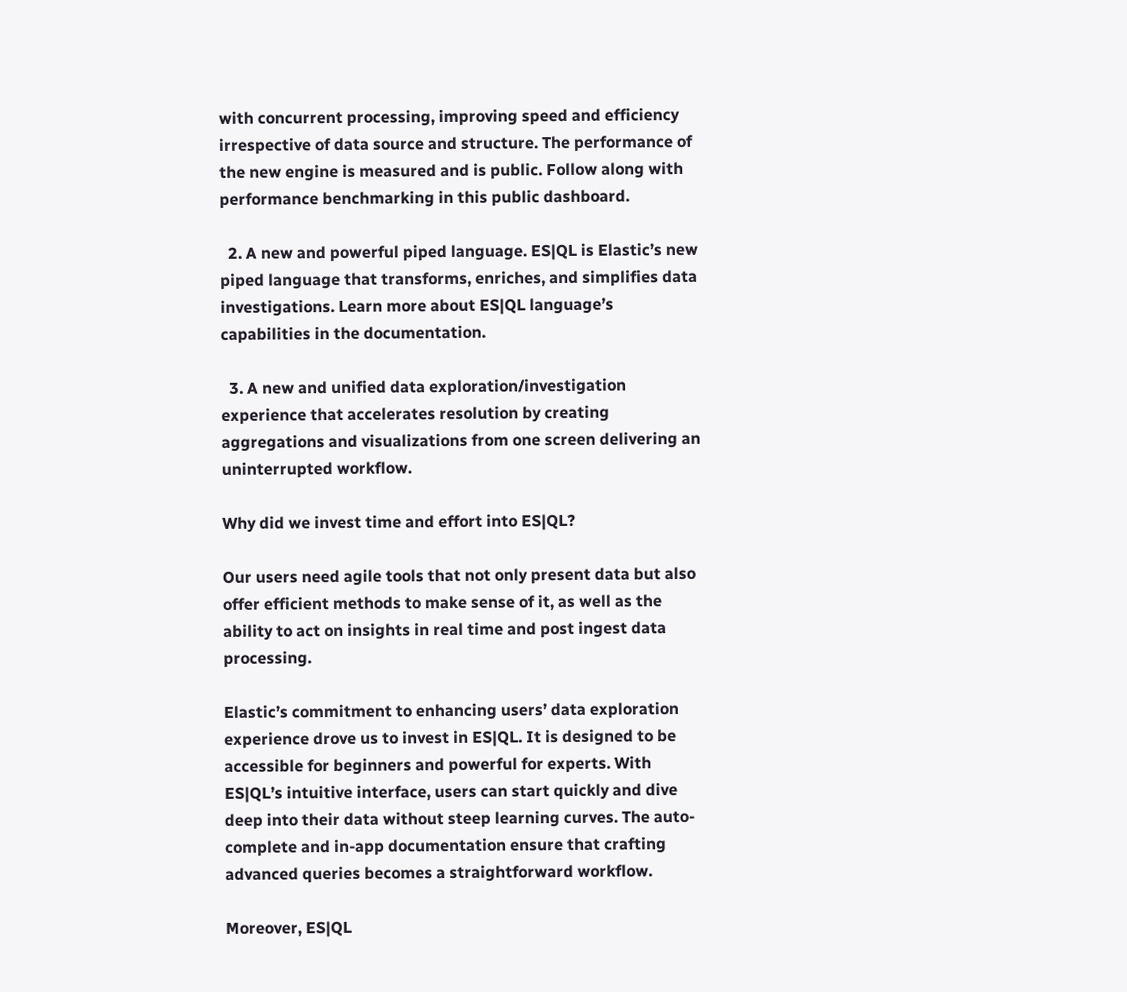with concurrent processing, improving speed and efficiency irrespective of data source and structure. The performance of the new engine is measured and is public. Follow along with performance benchmarking in this public dashboard.

  2. A new and powerful piped language. ES|QL is Elastic’s new piped language that transforms, enriches, and simplifies data investigations. Learn more about ES|QL language’s capabilities in the documentation.

  3. A new and unified data exploration/investigation experience that accelerates resolution by creating aggregations and visualizations from one screen delivering an uninterrupted workflow.

Why did we invest time and effort into ES|QL?

Our users need agile tools that not only present data but also offer efficient methods to make sense of it, as well as the ability to act on insights in real time and post ingest data processing.

Elastic’s commitment to enhancing users’ data exploration experience drove us to invest in ES|QL. It is designed to be accessible for beginners and powerful for experts. With ES|QL’s intuitive interface, users can start quickly and dive deep into their data without steep learning curves. The auto-complete and in-app documentation ensure that crafting advanced queries becomes a straightforward workflow.

Moreover, ES|QL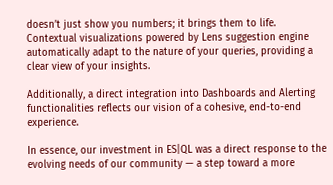doesn’t just show you numbers; it brings them to life. Contextual visualizations powered by Lens suggestion engine automatically adapt to the nature of your queries, providing a clear view of your insights.

Additionally, a direct integration into Dashboards and Alerting functionalities reflects our vision of a cohesive, end-to-end experience.

In essence, our investment in ES|QL was a direct response to the evolving needs of our community — a step toward a more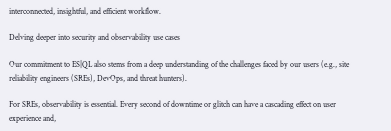interconnected, insightful, and efficient workflow.

Delving deeper into security and observability use cases

Our commitment to ES|QL also stems from a deep understanding of the challenges faced by our users (e.g., site reliability engineers (SREs), DevOps, and threat hunters).

For SREs, observability is essential. Every second of downtime or glitch can have a cascading effect on user experience and,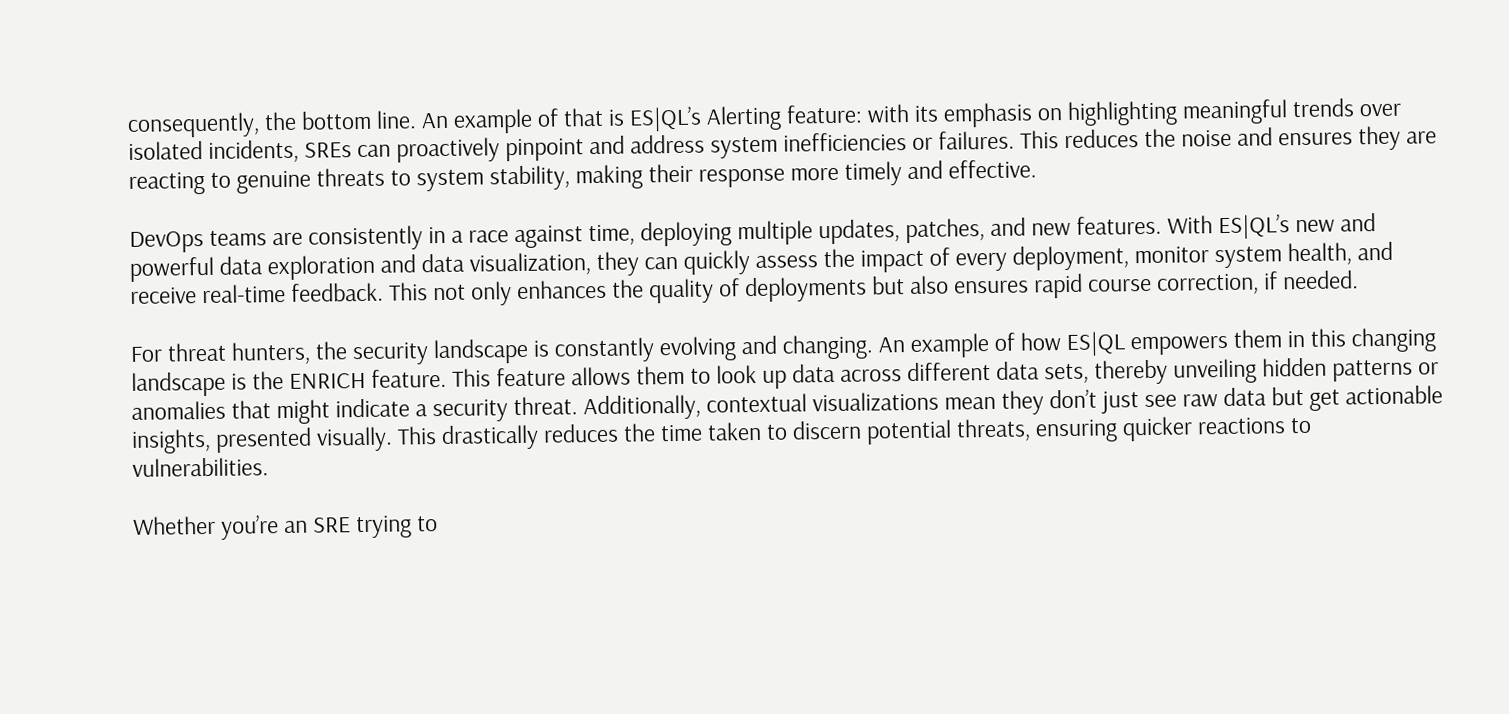consequently, the bottom line. An example of that is ES|QL’s Alerting feature: with its emphasis on highlighting meaningful trends over isolated incidents, SREs can proactively pinpoint and address system inefficiencies or failures. This reduces the noise and ensures they are reacting to genuine threats to system stability, making their response more timely and effective.

DevOps teams are consistently in a race against time, deploying multiple updates, patches, and new features. With ES|QL’s new and powerful data exploration and data visualization, they can quickly assess the impact of every deployment, monitor system health, and receive real-time feedback. This not only enhances the quality of deployments but also ensures rapid course correction, if needed.

For threat hunters, the security landscape is constantly evolving and changing. An example of how ES|QL empowers them in this changing landscape is the ENRICH feature. This feature allows them to look up data across different data sets, thereby unveiling hidden patterns or anomalies that might indicate a security threat. Additionally, contextual visualizations mean they don’t just see raw data but get actionable insights, presented visually. This drastically reduces the time taken to discern potential threats, ensuring quicker reactions to vulnerabilities.

Whether you’re an SRE trying to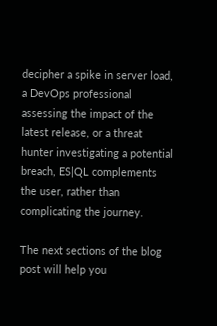decipher a spike in server load, a DevOps professional assessing the impact of the latest release, or a threat hunter investigating a potential breach, ES|QL complements the user, rather than complicating the journey.

The next sections of the blog post will help you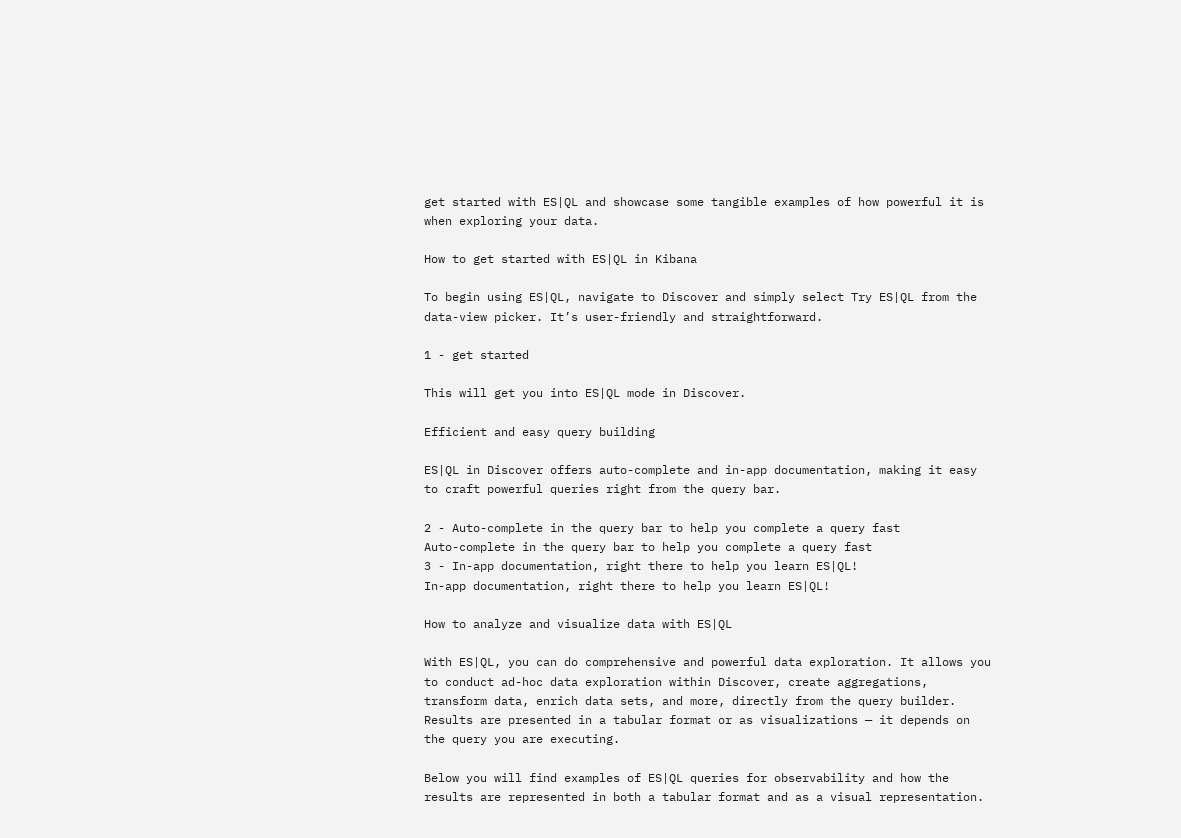get started with ES|QL and showcase some tangible examples of how powerful it is when exploring your data.

How to get started with ES|QL in Kibana

To begin using ES|QL, navigate to Discover and simply select Try ES|QL from the data-view picker. It’s user-friendly and straightforward.

1 - get started

This will get you into ES|QL mode in Discover.

Efficient and easy query building

ES|QL in Discover offers auto-complete and in-app documentation, making it easy to craft powerful queries right from the query bar.

2 - Auto-complete in the query bar to help you complete a query fast
Auto-complete in the query bar to help you complete a query fast
3 - In-app documentation, right there to help you learn ES|QL!
In-app documentation, right there to help you learn ES|QL!

How to analyze and visualize data with ES|QL

With ES|QL, you can do comprehensive and powerful data exploration. It allows you to conduct ad-hoc data exploration within Discover, create aggregations, transform data, enrich data sets, and more, directly from the query builder. Results are presented in a tabular format or as visualizations — it depends on the query you are executing.

Below you will find examples of ES|QL queries for observability and how the results are represented in both a tabular format and as a visual representation.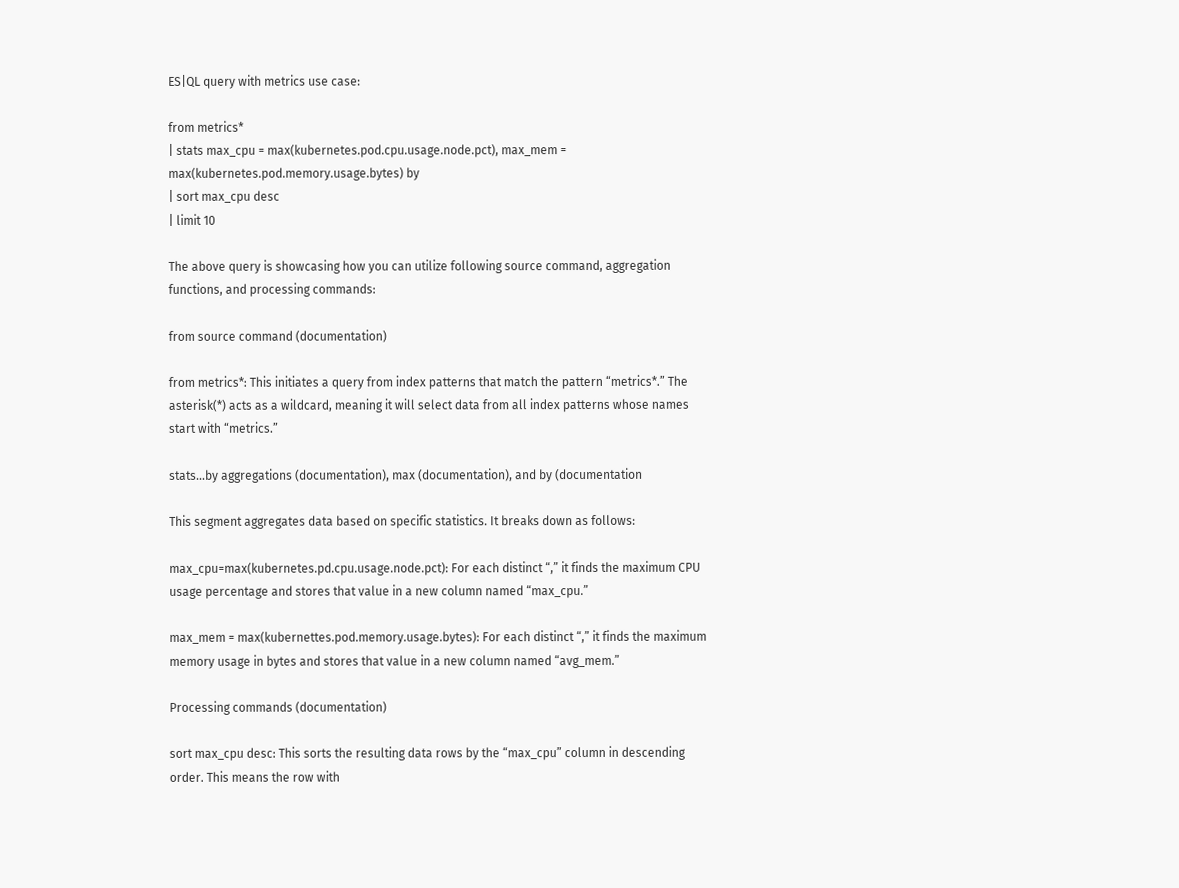ES|QL query with metrics use case:

from metrics*
| stats max_cpu = max(kubernetes.pod.cpu.usage.node.pct), max_mem = max(kubernetes.pod.memory.usage.bytes) by
| sort max_cpu desc
| limit 10

The above query is showcasing how you can utilize following source command, aggregation functions, and processing commands:

from source command (documentation)

from metrics*: This initiates a query from index patterns that match the pattern “metrics*.” The asterisk(*) acts as a wildcard, meaning it will select data from all index patterns whose names start with “metrics.”

stats…by aggregations (documentation), max (documentation), and by (documentation

This segment aggregates data based on specific statistics. It breaks down as follows:

max_cpu=max(kubernetes.pd.cpu.usage.node.pct): For each distinct “,” it finds the maximum CPU usage percentage and stores that value in a new column named “max_cpu.”

max_mem = max(kubernettes.pod.memory.usage.bytes): For each distinct “,” it finds the maximum memory usage in bytes and stores that value in a new column named “avg_mem.”

Processing commands (documentation)

sort max_cpu desc: This sorts the resulting data rows by the “max_cpu” column in descending order. This means the row with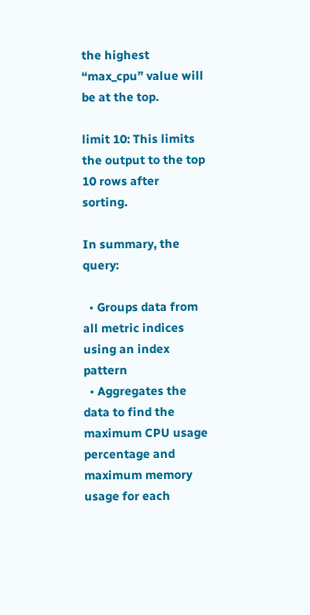the highest “max_cpu” value will be at the top.

limit 10: This limits the output to the top 10 rows after sorting.

In summary, the query:

  • Groups data from all metric indices using an index pattern
  • Aggregates the data to find the maximum CPU usage percentage and maximum memory usage for each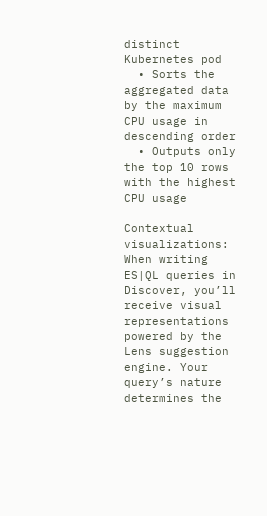distinct Kubernetes pod
  • Sorts the aggregated data by the maximum CPU usage in descending order
  • Outputs only the top 10 rows with the highest CPU usage

Contextual visualizations: When writing ES|QL queries in Discover, you’ll receive visual representations powered by the Lens suggestion engine. Your query’s nature determines the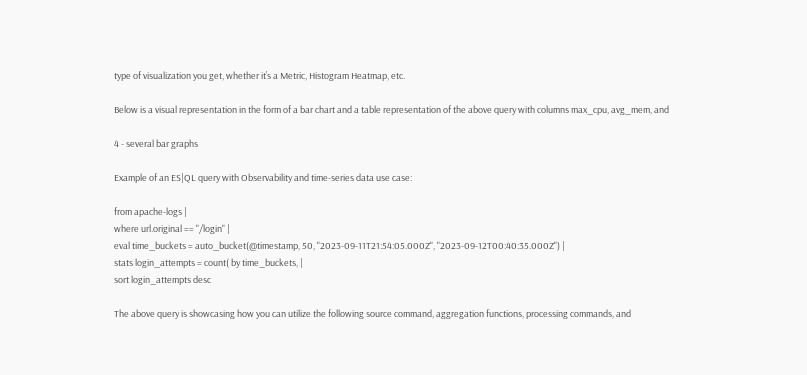type of visualization you get, whether it’s a Metric, Histogram Heatmap, etc.

Below is a visual representation in the form of a bar chart and a table representation of the above query with columns max_cpu, avg_mem, and

4 - several bar graphs

Example of an ES|QL query with Observability and time-series data use case:

from apache-logs |
where url.original == "/login" |
eval time_buckets = auto_bucket(@timestamp, 50, "2023-09-11T21:54:05.000Z", "2023-09-12T00:40:35.000Z") |
stats login_attempts = count( by time_buckets, |
sort login_attempts desc

The above query is showcasing how you can utilize the following source command, aggregation functions, processing commands, and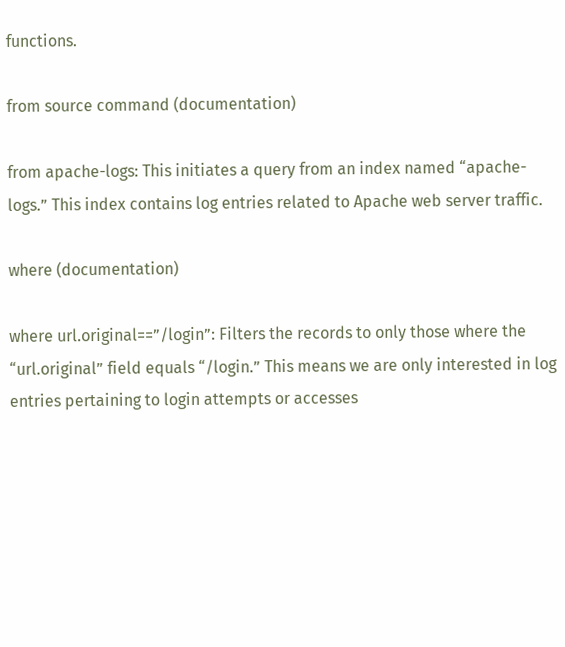functions.

from source command (documentation)

from apache-logs: This initiates a query from an index named “apache-logs.” This index contains log entries related to Apache web server traffic.

where (documentation)

where url.original==”/login”: Filters the records to only those where the “url.original” field equals “/login.” This means we are only interested in log entries pertaining to login attempts or accesses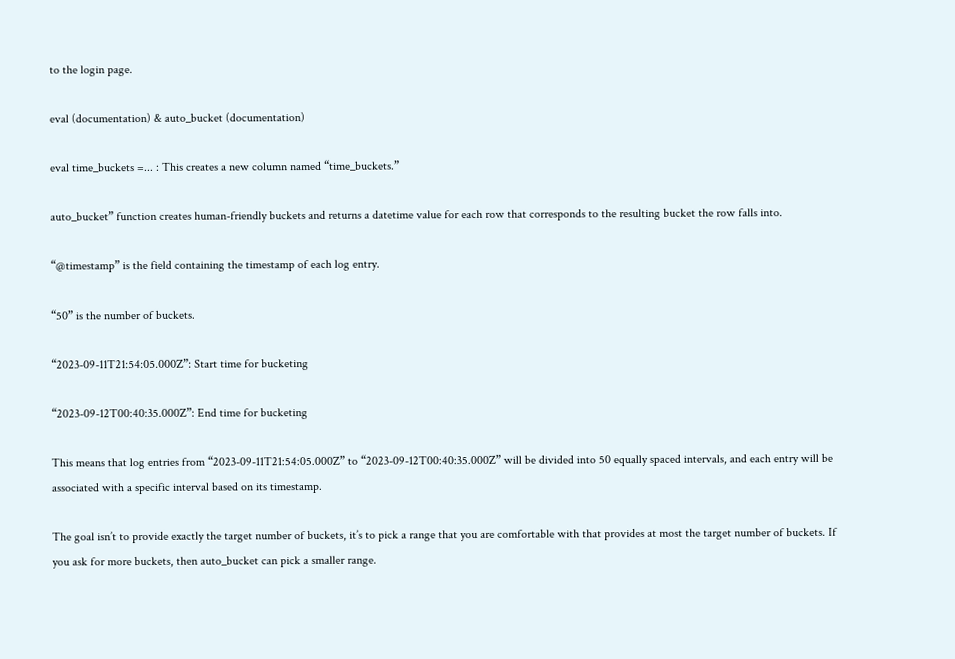to the login page.

eval (documentation) & auto_bucket (documentation)

eval time_buckets =... : This creates a new column named “time_buckets.”

auto_bucket” function creates human-friendly buckets and returns a datetime value for each row that corresponds to the resulting bucket the row falls into.

“@timestamp” is the field containing the timestamp of each log entry.

“50” is the number of buckets.

“2023-09-11T21:54:05.000Z”: Start time for bucketing

“2023-09-12T00:40:35.000Z”: End time for bucketing

This means that log entries from “2023-09-11T21:54:05.000Z” to “2023-09-12T00:40:35.000Z” will be divided into 50 equally spaced intervals, and each entry will be associated with a specific interval based on its timestamp.

The goal isn’t to provide exactly the target number of buckets, it’s to pick a range that you are comfortable with that provides at most the target number of buckets. If you ask for more buckets, then auto_bucket can pick a smaller range.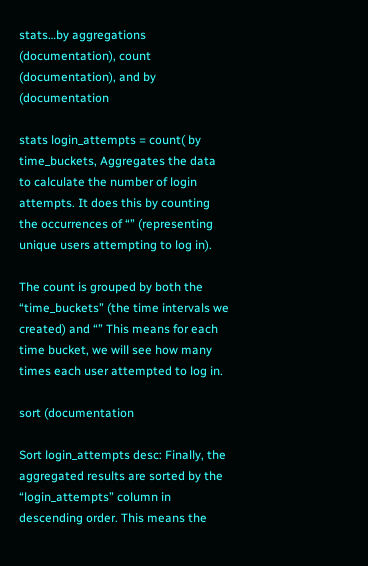stats…by aggregations (documentation), count (documentation), and by (documentation

stats login_attempts = count( by time_buckets, Aggregates the data to calculate the number of login attempts. It does this by counting the occurrences of “” (representing unique users attempting to log in).

The count is grouped by both the “time_buckets” (the time intervals we created) and “” This means for each time bucket, we will see how many times each user attempted to log in.

sort (documentation

Sort login_attempts desc: Finally, the aggregated results are sorted by the “login_attempts” column in descending order. This means the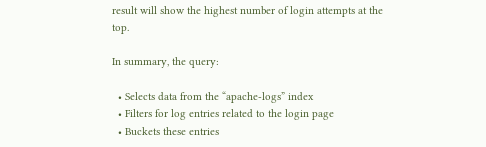result will show the highest number of login attempts at the top.

In summary, the query:

  • Selects data from the “apache-logs” index
  • Filters for log entries related to the login page
  • Buckets these entries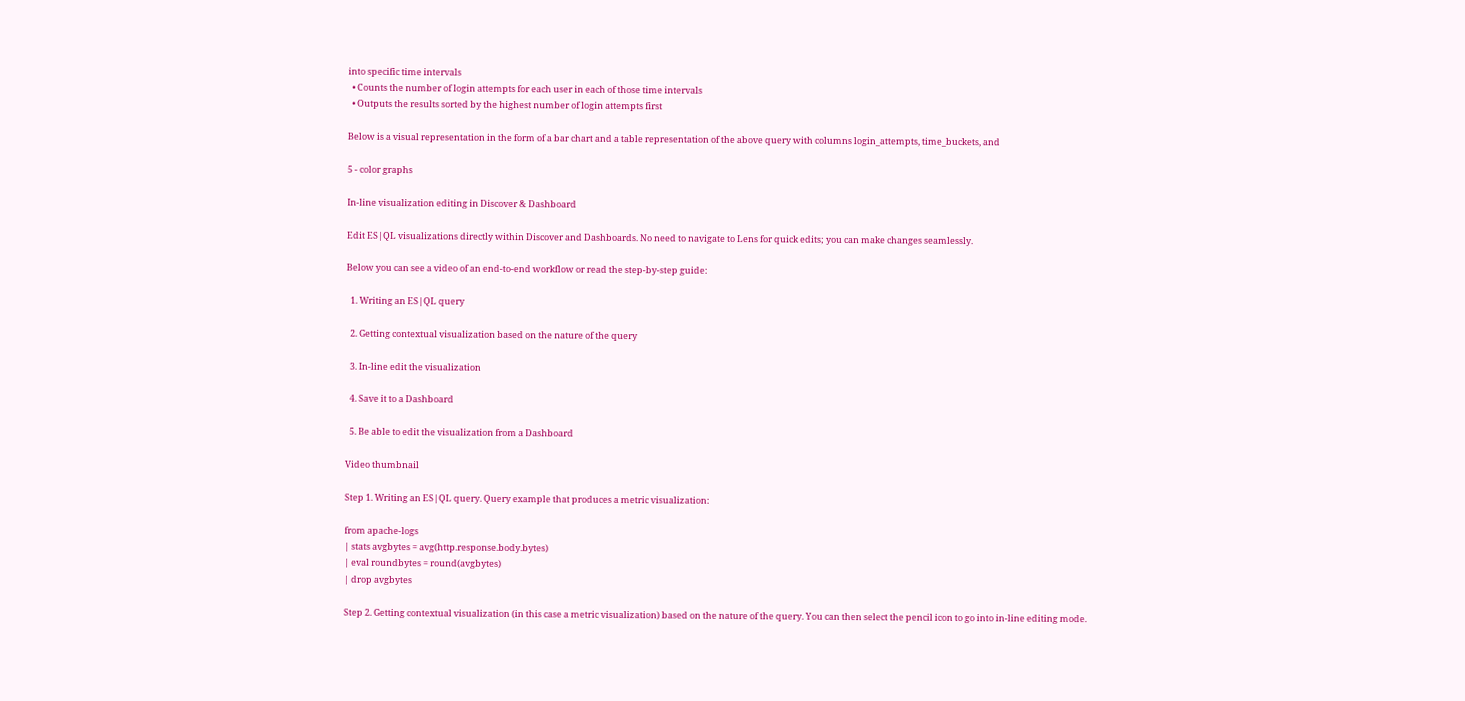into specific time intervals
  • Counts the number of login attempts for each user in each of those time intervals
  • Outputs the results sorted by the highest number of login attempts first

Below is a visual representation in the form of a bar chart and a table representation of the above query with columns login_attempts, time_buckets, and

5 - color graphs

In-line visualization editing in Discover & Dashboard

Edit ES|QL visualizations directly within Discover and Dashboards. No need to navigate to Lens for quick edits; you can make changes seamlessly.

Below you can see a video of an end-to-end workflow or read the step-by-step guide:

  1. Writing an ES|QL query

  2. Getting contextual visualization based on the nature of the query

  3. In-line edit the visualization

  4. Save it to a Dashboard

  5. Be able to edit the visualization from a Dashboard

Video thumbnail

Step 1. Writing an ES|QL query. Query example that produces a metric visualization:

from apache-logs
| stats avgbytes = avg(http.response.body.bytes)
| eval roundbytes = round(avgbytes)
| drop avgbytes

Step 2. Getting contextual visualization (in this case a metric visualization) based on the nature of the query. You can then select the pencil icon to go into in-line editing mode.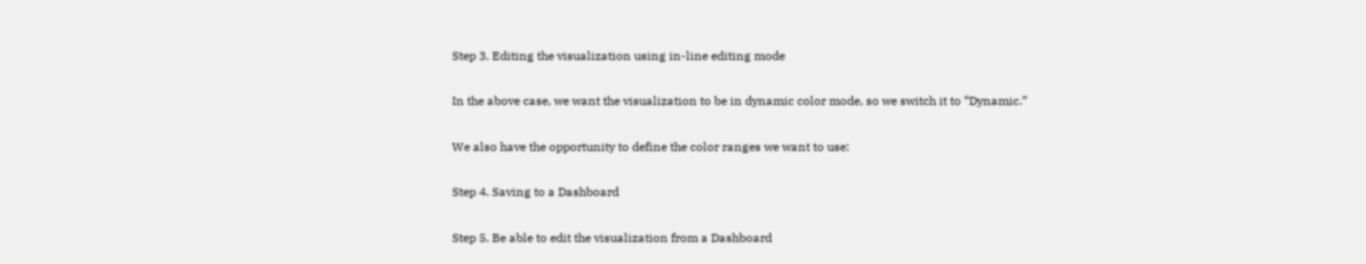Step 3. Editing the visualization using in-line editing mode


In the above case, we want the visualization to be in dynamic color mode, so we switch it to “Dynamic.”


We also have the opportunity to define the color ranges we want to use:


Step 4. Saving to a Dashboard


Step 5. Be able to edit the visualization from a Dashboard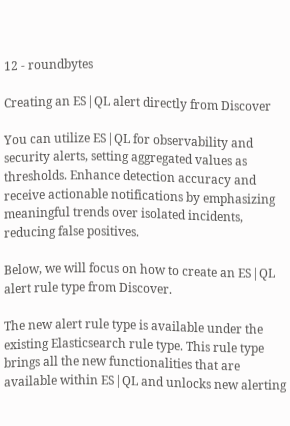12 - roundbytes

Creating an ES|QL alert directly from Discover

You can utilize ES|QL for observability and security alerts, setting aggregated values as thresholds. Enhance detection accuracy and receive actionable notifications by emphasizing meaningful trends over isolated incidents, reducing false positives.

Below, we will focus on how to create an ES|QL alert rule type from Discover.

The new alert rule type is available under the existing Elasticsearch rule type. This rule type brings all the new functionalities that are available within ES|QL and unlocks new alerting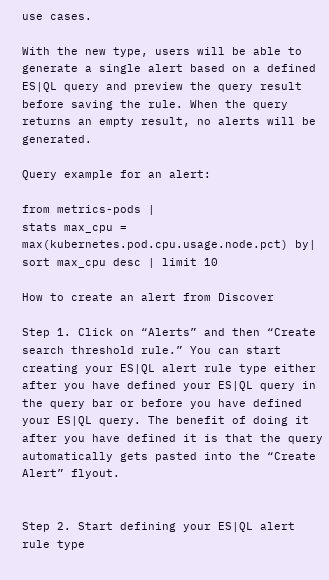use cases.

With the new type, users will be able to generate a single alert based on a defined ES|QL query and preview the query result before saving the rule. When the query returns an empty result, no alerts will be generated.

Query example for an alert:

from metrics-pods |
stats max_cpu = max(kubernetes.pod.cpu.usage.node.pct) by|
sort max_cpu desc | limit 10

How to create an alert from Discover

Step 1. Click on “Alerts” and then “Create search threshold rule.” You can start creating your ES|QL alert rule type either after you have defined your ES|QL query in the query bar or before you have defined your ES|QL query. The benefit of doing it after you have defined it is that the query automatically gets pasted into the “Create Alert” flyout.


Step 2. Start defining your ES|QL alert rule type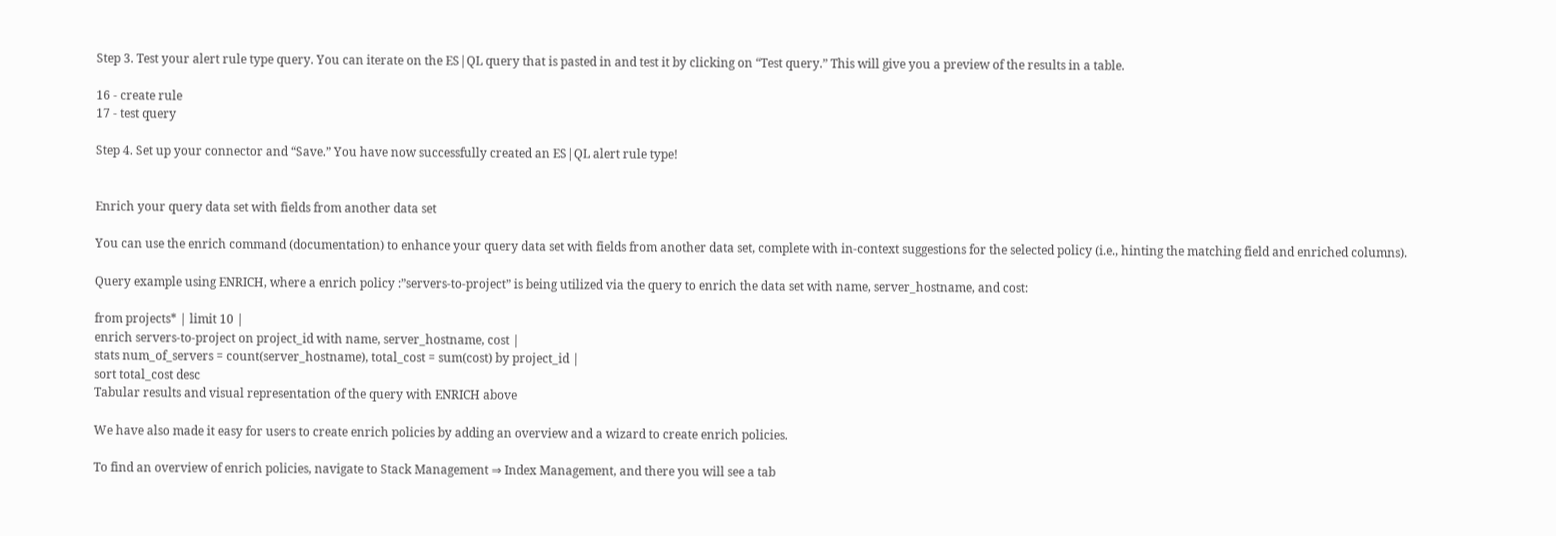Step 3. Test your alert rule type query. You can iterate on the ES|QL query that is pasted in and test it by clicking on “Test query.” This will give you a preview of the results in a table.

16 - create rule
17 - test query

Step 4. Set up your connector and “Save.” You have now successfully created an ES|QL alert rule type!


Enrich your query data set with fields from another data set

You can use the enrich command (documentation) to enhance your query data set with fields from another data set, complete with in-context suggestions for the selected policy (i.e., hinting the matching field and enriched columns).

Query example using ENRICH, where a enrich policy :”servers-to-project” is being utilized via the query to enrich the data set with name, server_hostname, and cost:

from projects* | limit 10 |
enrich servers-to-project on project_id with name, server_hostname, cost |
stats num_of_servers = count(server_hostname), total_cost = sum(cost) by project_id |
sort total_cost desc
Tabular results and visual representation of the query with ENRICH above

We have also made it easy for users to create enrich policies by adding an overview and a wizard to create enrich policies.

To find an overview of enrich policies, navigate to Stack Management ⇒ Index Management, and there you will see a tab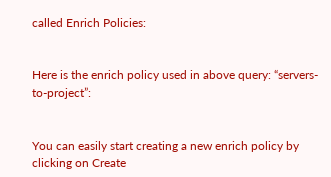called Enrich Policies:


Here is the enrich policy used in above query: “servers-to-project”:


You can easily start creating a new enrich policy by clicking on Create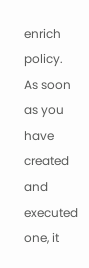enrich policy. As soon as you have created and executed one, it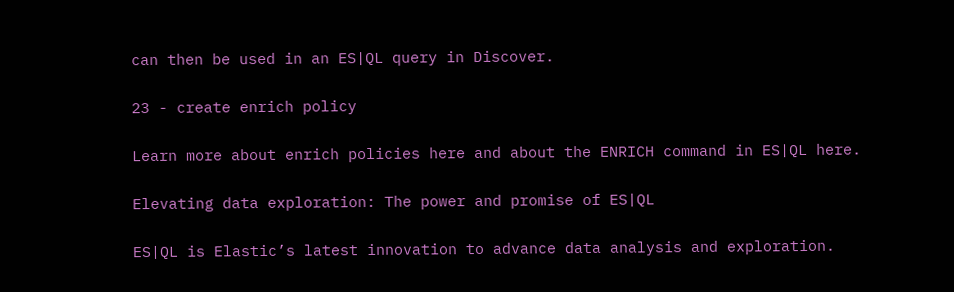can then be used in an ES|QL query in Discover.

23 - create enrich policy

Learn more about enrich policies here and about the ENRICH command in ES|QL here.

Elevating data exploration: The power and promise of ES|QL

ES|QL is Elastic’s latest innovation to advance data analysis and exploration.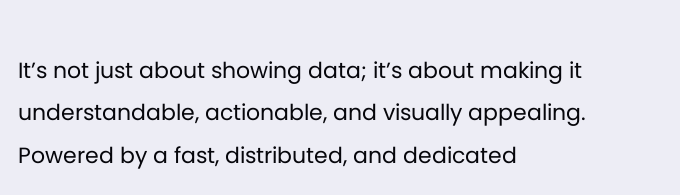It’s not just about showing data; it’s about making it understandable, actionable, and visually appealing. Powered by a fast, distributed, and dedicated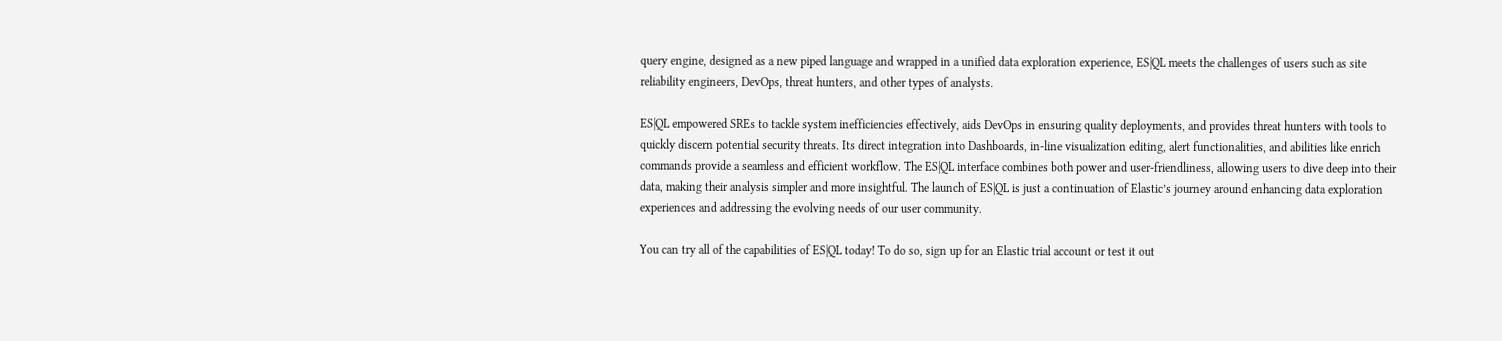query engine, designed as a new piped language and wrapped in a unified data exploration experience, ES|QL meets the challenges of users such as site reliability engineers, DevOps, threat hunters, and other types of analysts.

ES|QL empowered SREs to tackle system inefficiencies effectively, aids DevOps in ensuring quality deployments, and provides threat hunters with tools to quickly discern potential security threats. Its direct integration into Dashboards, in-line visualization editing, alert functionalities, and abilities like enrich commands provide a seamless and efficient workflow. The ES|QL interface combines both power and user-friendliness, allowing users to dive deep into their data, making their analysis simpler and more insightful. The launch of ES|QL is just a continuation of Elastic’s journey around enhancing data exploration experiences and addressing the evolving needs of our user community.

You can try all of the capabilities of ES|QL today! To do so, sign up for an Elastic trial account or test it out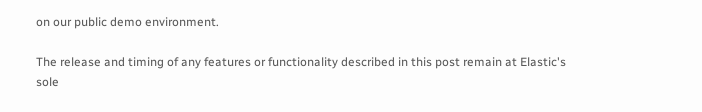on our public demo environment.

The release and timing of any features or functionality described in this post remain at Elastic's sole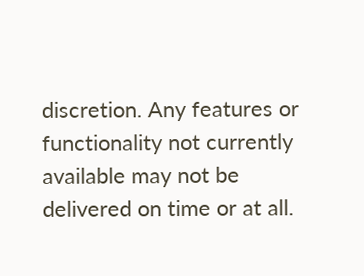discretion. Any features or functionality not currently available may not be delivered on time or at all.